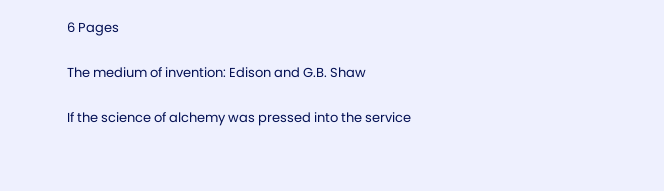6 Pages

The medium of invention: Edison and G.B. Shaw

If the science of alchemy was pressed into the service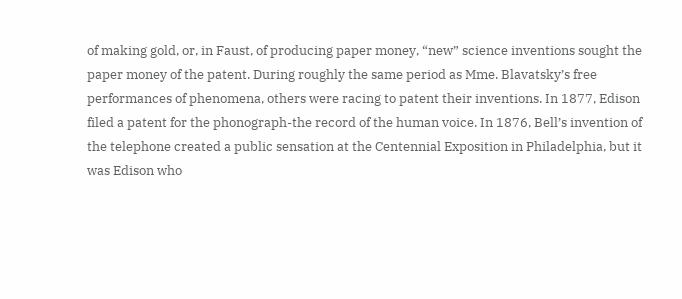of making gold, or, in Faust, of producing paper money, “new” science inventions sought the paper money of the patent. During roughly the same period as Mme. Blavatsky’s free performances of phenomena, others were racing to patent their inventions. In 1877, Edison filed a patent for the phonograph-the record of the human voice. In 1876, Bell’s invention of the telephone created a public sensation at the Centennial Exposition in Philadelphia, but it was Edison who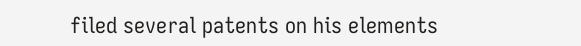filed several patents on his elements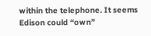within the telephone. It seems Edison could “own”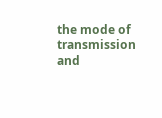the mode of transmission and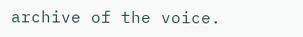archive of the voice.